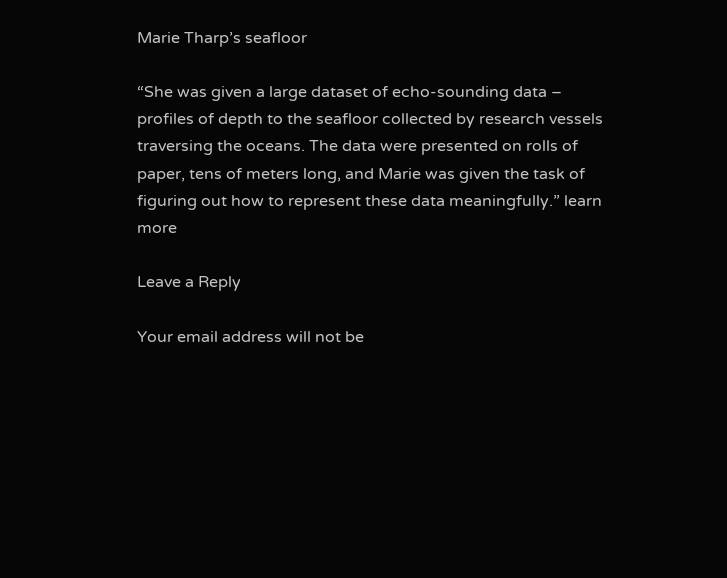Marie Tharp’s seafloor

“She was given a large dataset of echo-sounding data – profiles of depth to the seafloor collected by research vessels traversing the oceans. The data were presented on rolls of paper, tens of meters long, and Marie was given the task of figuring out how to represent these data meaningfully.” learn more

Leave a Reply

Your email address will not be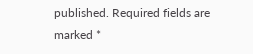published. Required fields are marked *